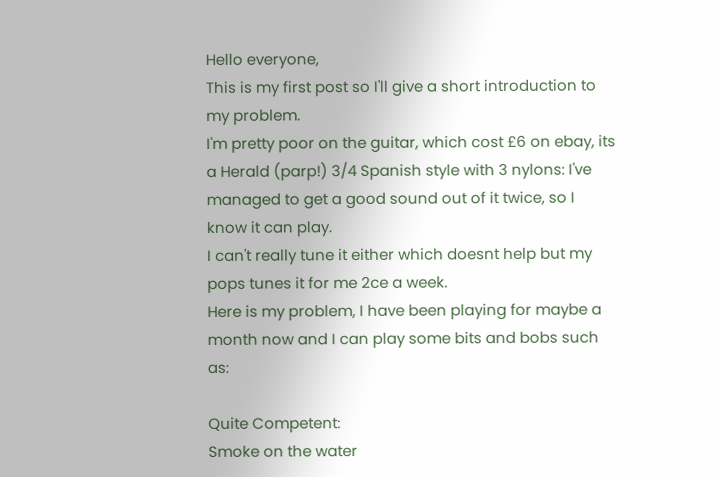Hello everyone,
This is my first post so I'll give a short introduction to my problem.
I'm pretty poor on the guitar, which cost £6 on ebay, its a Herald (parp!) 3/4 Spanish style with 3 nylons: I've managed to get a good sound out of it twice, so I know it can play.
I can't really tune it either which doesnt help but my pops tunes it for me 2ce a week.
Here is my problem, I have been playing for maybe a month now and I can play some bits and bobs such as:

Quite Competent:
Smoke on the water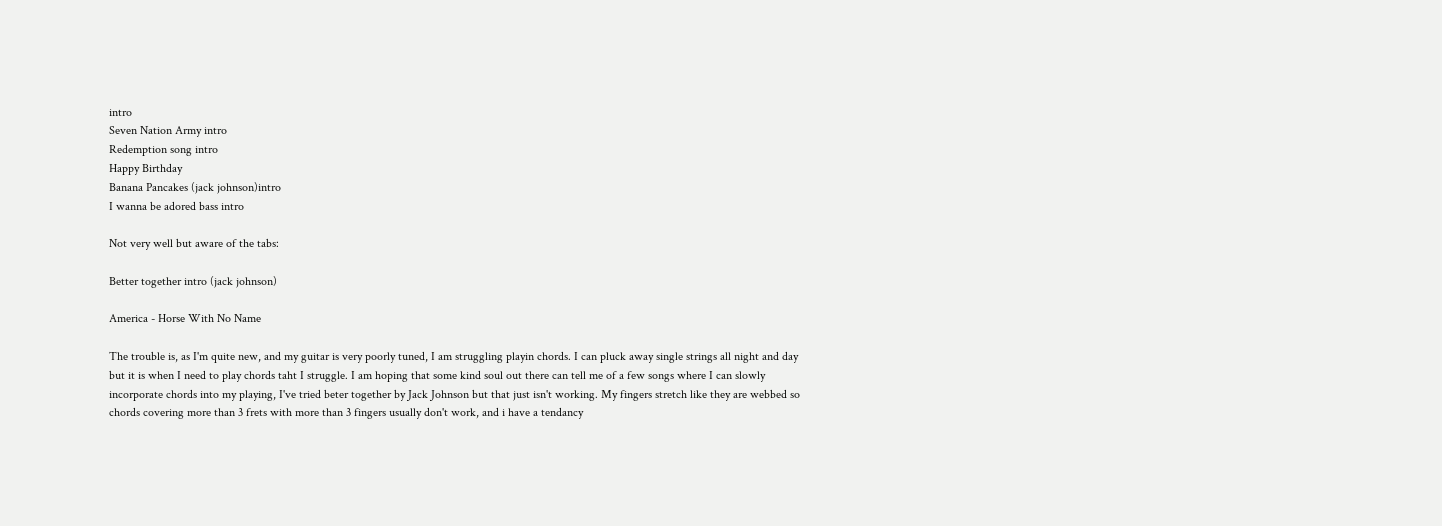intro
Seven Nation Army intro
Redemption song intro
Happy Birthday
Banana Pancakes (jack johnson)intro
I wanna be adored bass intro

Not very well but aware of the tabs:

Better together intro (jack johnson)

America - Horse With No Name

The trouble is, as I'm quite new, and my guitar is very poorly tuned, I am struggling playin chords. I can pluck away single strings all night and day but it is when I need to play chords taht I struggle. I am hoping that some kind soul out there can tell me of a few songs where I can slowly incorporate chords into my playing, I've tried beter together by Jack Johnson but that just isn't working. My fingers stretch like they are webbed so chords covering more than 3 frets with more than 3 fingers usually don't work, and i have a tendancy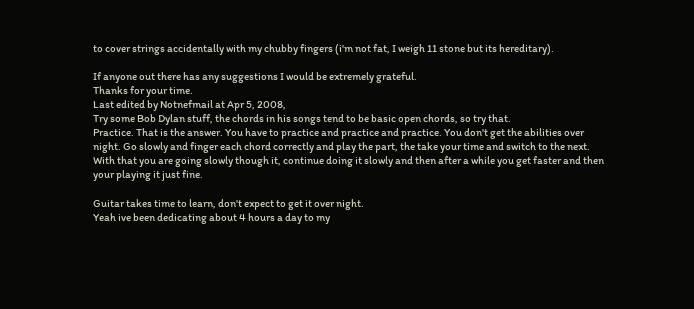to cover strings accidentally with my chubby fingers (i'm not fat, I weigh 11 stone but its hereditary).

If anyone out there has any suggestions I would be extremely grateful.
Thanks for your time.
Last edited by Notnefmail at Apr 5, 2008,
Try some Bob Dylan stuff, the chords in his songs tend to be basic open chords, so try that.
Practice. That is the answer. You have to practice and practice and practice. You don't get the abilities over night. Go slowly and finger each chord correctly and play the part, the take your time and switch to the next. With that you are going slowly though it, continue doing it slowly and then after a while you get faster and then your playing it just fine.

Guitar takes time to learn, don't expect to get it over night.
Yeah ive been dedicating about 4 hours a day to my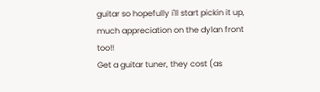guitar so hopefully i'll start pickin it up, much appreciation on the dylan front too!!
Get a guitar tuner, they cost (as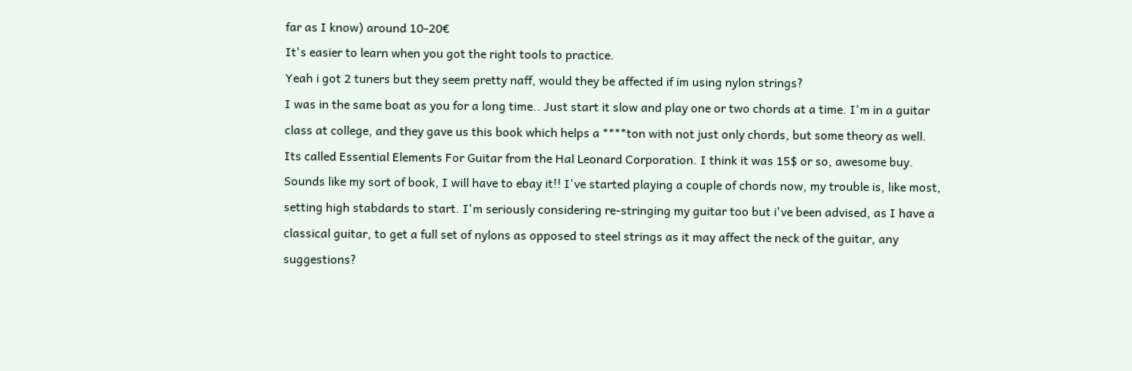far as I know) around 10-20€
It's easier to learn when you got the right tools to practice.
Yeah i got 2 tuners but they seem pretty naff, would they be affected if im using nylon strings?
I was in the same boat as you for a long time.. Just start it slow and play one or two chords at a time. I'm in a guitar class at college, and they gave us this book which helps a ****ton with not just only chords, but some theory as well. Its called Essential Elements For Guitar from the Hal Leonard Corporation. I think it was 15$ or so, awesome buy.
Sounds like my sort of book, I will have to ebay it!! I've started playing a couple of chords now, my trouble is, like most, setting high stabdards to start. I'm seriously considering re-stringing my guitar too but i've been advised, as I have a classical guitar, to get a full set of nylons as opposed to steel strings as it may affect the neck of the guitar, any suggestions?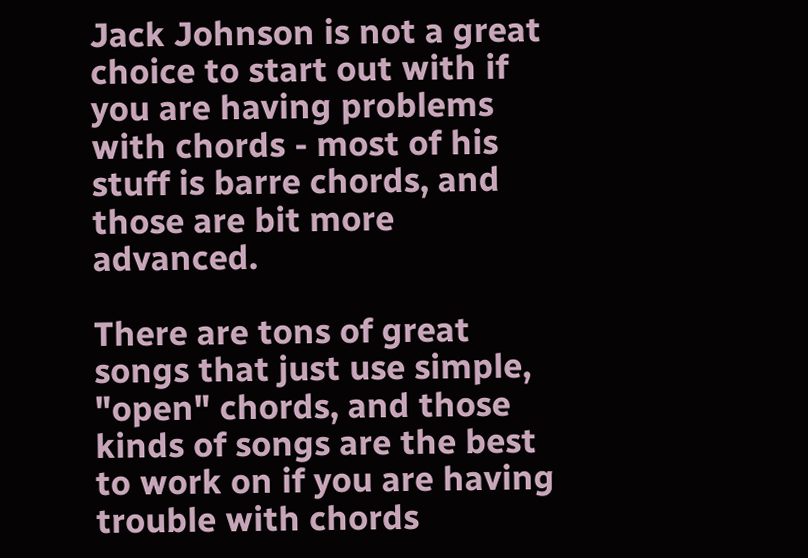Jack Johnson is not a great choice to start out with if you are having problems with chords - most of his stuff is barre chords, and those are bit more advanced.

There are tons of great songs that just use simple, "open" chords, and those kinds of songs are the best to work on if you are having trouble with chords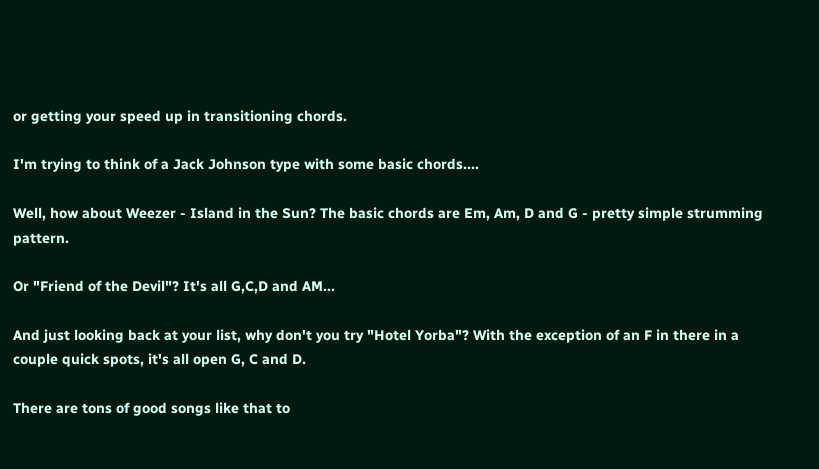or getting your speed up in transitioning chords.

I'm trying to think of a Jack Johnson type with some basic chords....

Well, how about Weezer - Island in the Sun? The basic chords are Em, Am, D and G - pretty simple strumming pattern.

Or "Friend of the Devil"? It's all G,C,D and AM...

And just looking back at your list, why don't you try "Hotel Yorba"? With the exception of an F in there in a couple quick spots, it's all open G, C and D.

There are tons of good songs like that to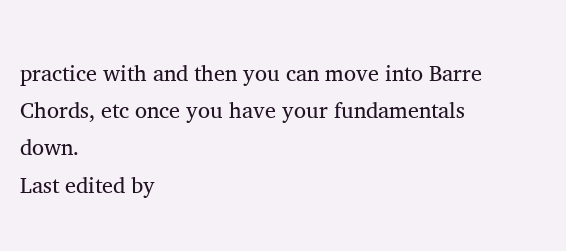practice with and then you can move into Barre Chords, etc once you have your fundamentals down.
Last edited by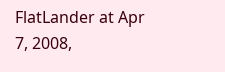FlatLander at Apr 7, 2008,